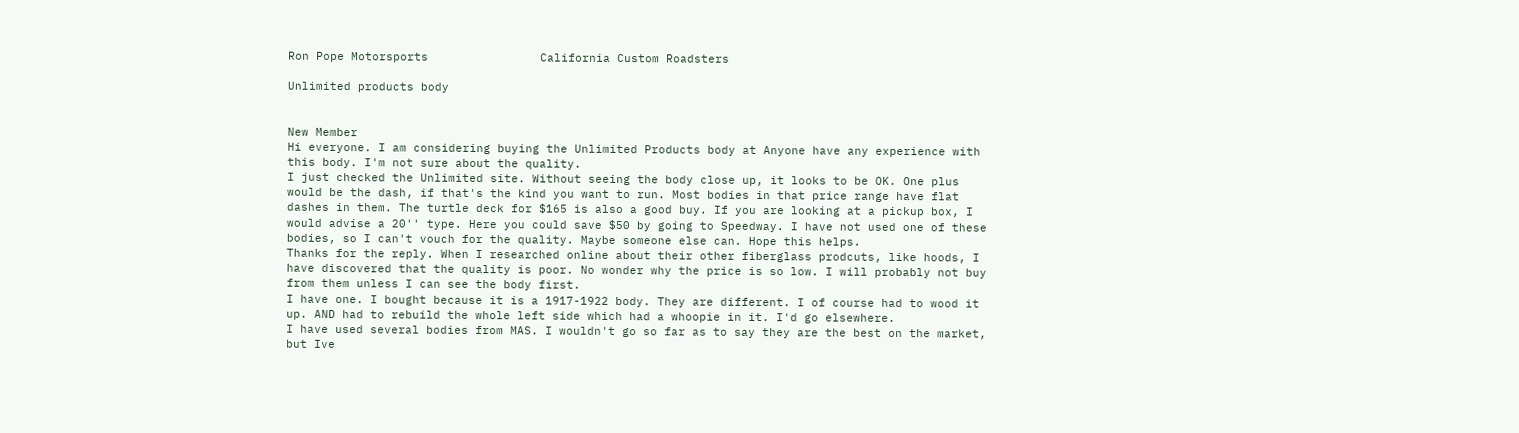Ron Pope Motorsports                California Custom Roadsters

Unlimited products body


New Member
Hi everyone. I am considering buying the Unlimited Products body at Anyone have any experience with this body. I'm not sure about the quality.
I just checked the Unlimited site. Without seeing the body close up, it looks to be OK. One plus would be the dash, if that's the kind you want to run. Most bodies in that price range have flat dashes in them. The turtle deck for $165 is also a good buy. If you are looking at a pickup box, I would advise a 20'' type. Here you could save $50 by going to Speedway. I have not used one of these bodies, so I can't vouch for the quality. Maybe someone else can. Hope this helps.
Thanks for the reply. When I researched online about their other fiberglass prodcuts, like hoods, I have discovered that the quality is poor. No wonder why the price is so low. I will probably not buy from them unless I can see the body first.
I have one. I bought because it is a 1917-1922 body. They are different. I of course had to wood it up. AND had to rebuild the whole left side which had a whoopie in it. I'd go elsewhere.
I have used several bodies from MAS. I wouldn't go so far as to say they are the best on the market, but Ive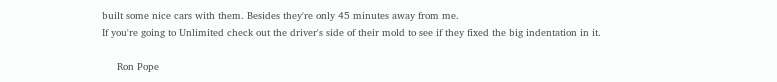built some nice cars with them. Besides they're only 45 minutes away from me.
If you're going to Unlimited check out the driver's side of their mold to see if they fixed the big indentation in it.

     Ron Pope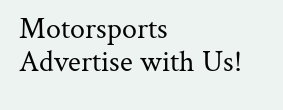Motorsports                Advertise with Us!